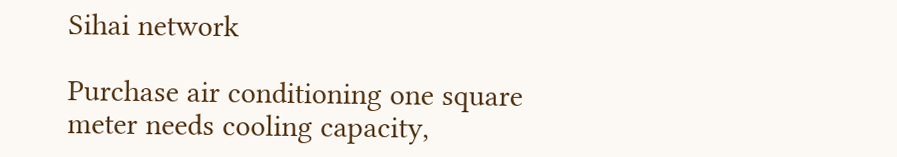Sihai network

Purchase air conditioning one square meter needs cooling capacity,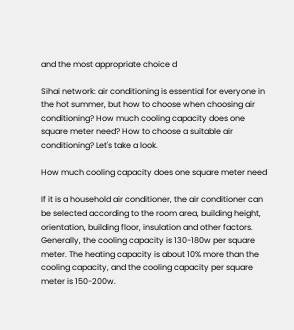and the most appropriate choice d

Sihai network: air conditioning is essential for everyone in the hot summer, but how to choose when choosing air conditioning? How much cooling capacity does one square meter need? How to choose a suitable air conditioning? Let's take a look.

How much cooling capacity does one square meter need

If it is a household air conditioner, the air conditioner can be selected according to the room area, building height, orientation, building floor, insulation and other factors. Generally, the cooling capacity is 130-180w per square meter. The heating capacity is about 10% more than the cooling capacity, and the cooling capacity per square meter is 150-200w.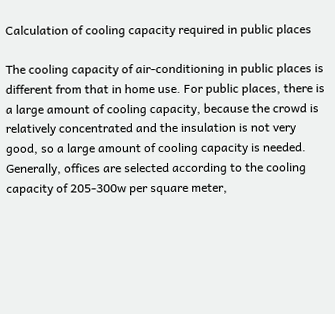Calculation of cooling capacity required in public places

The cooling capacity of air-conditioning in public places is different from that in home use. For public places, there is a large amount of cooling capacity, because the crowd is relatively concentrated and the insulation is not very good, so a large amount of cooling capacity is needed. Generally, offices are selected according to the cooling capacity of 205-300w per square meter,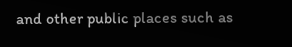and other public places such as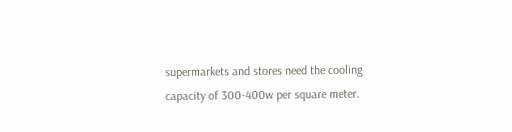supermarkets and stores need the cooling capacity of 300-400w per square meter.